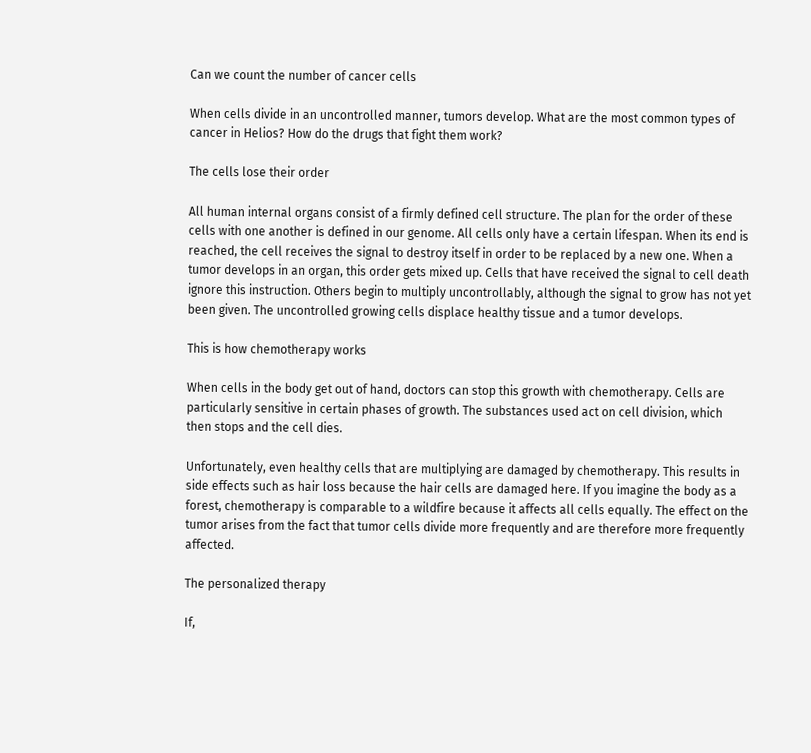Can we count the number of cancer cells

When cells divide in an uncontrolled manner, tumors develop. What are the most common types of cancer in Helios? How do the drugs that fight them work?

The cells lose their order

All human internal organs consist of a firmly defined cell structure. The plan for the order of these cells with one another is defined in our genome. All cells only have a certain lifespan. When its end is reached, the cell receives the signal to destroy itself in order to be replaced by a new one. When a tumor develops in an organ, this order gets mixed up. Cells that have received the signal to cell death ignore this instruction. Others begin to multiply uncontrollably, although the signal to grow has not yet been given. The uncontrolled growing cells displace healthy tissue and a tumor develops.

This is how chemotherapy works

When cells in the body get out of hand, doctors can stop this growth with chemotherapy. Cells are particularly sensitive in certain phases of growth. The substances used act on cell division, which then stops and the cell dies.

Unfortunately, even healthy cells that are multiplying are damaged by chemotherapy. This results in side effects such as hair loss because the hair cells are damaged here. If you imagine the body as a forest, chemotherapy is comparable to a wildfire because it affects all cells equally. The effect on the tumor arises from the fact that tumor cells divide more frequently and are therefore more frequently affected.

The personalized therapy

If,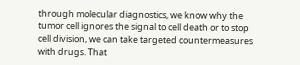through molecular diagnostics, we know why the tumor cell ignores the signal to cell death or to stop cell division, we can take targeted countermeasures with drugs. That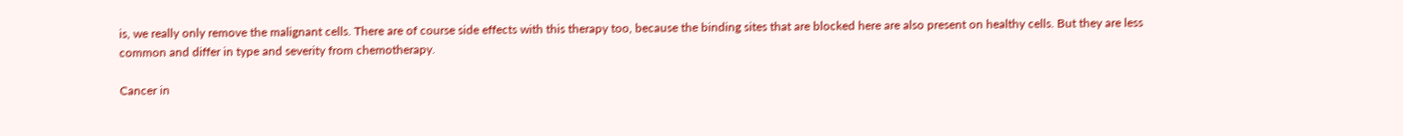is, we really only remove the malignant cells. There are of course side effects with this therapy too, because the binding sites that are blocked here are also present on healthy cells. But they are less common and differ in type and severity from chemotherapy.

Cancer in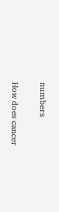numbers

How does cancer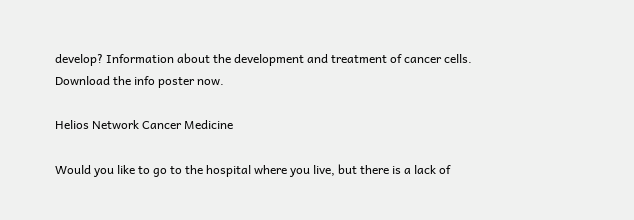develop? Information about the development and treatment of cancer cells. Download the info poster now.

Helios Network Cancer Medicine

Would you like to go to the hospital where you live, but there is a lack of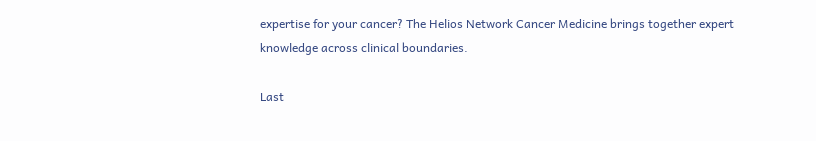expertise for your cancer? The Helios Network Cancer Medicine brings together expert knowledge across clinical boundaries.

Last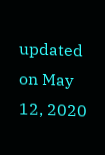updated on May 12, 2020